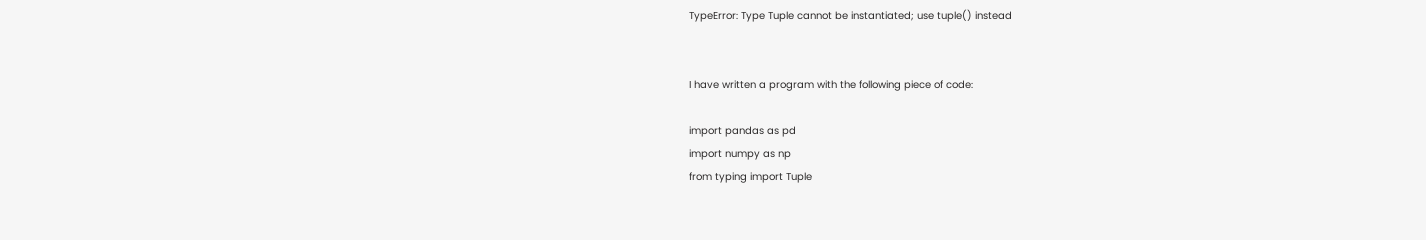TypeError: Type Tuple cannot be instantiated; use tuple() instead


I have written a program with the following piece of code:

import pandas as pd
import numpy as np
from typing import Tuple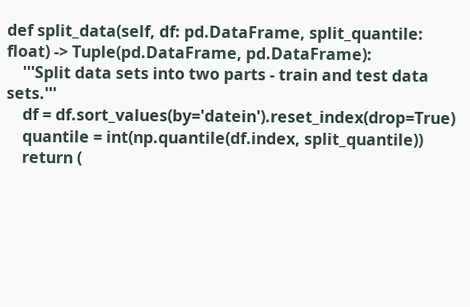def split_data(self, df: pd.DataFrame, split_quantile: float) -> Tuple(pd.DataFrame, pd.DataFrame):
    '''Split data sets into two parts - train and test data sets.'''
    df = df.sort_values(by='datein').reset_index(drop=True)
    quantile = int(np.quantile(df.index, split_quantile))
    return (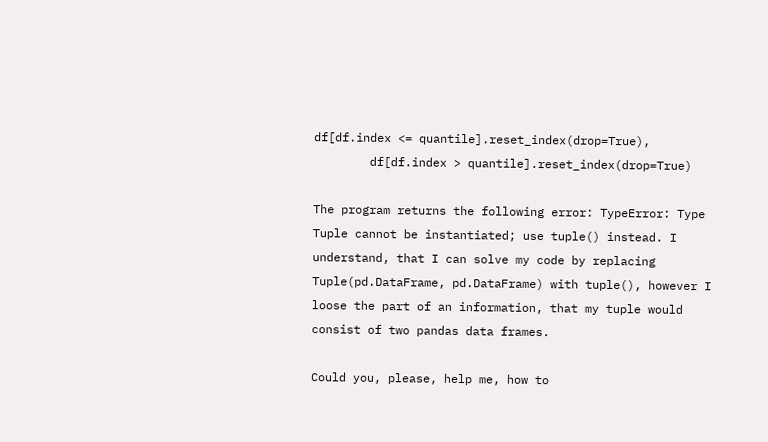df[df.index <= quantile].reset_index(drop=True),
        df[df.index > quantile].reset_index(drop=True)

The program returns the following error: TypeError: Type Tuple cannot be instantiated; use tuple() instead. I understand, that I can solve my code by replacing Tuple(pd.DataFrame, pd.DataFrame) with tuple(), however I loose the part of an information, that my tuple would consist of two pandas data frames.

Could you, please, help me, how to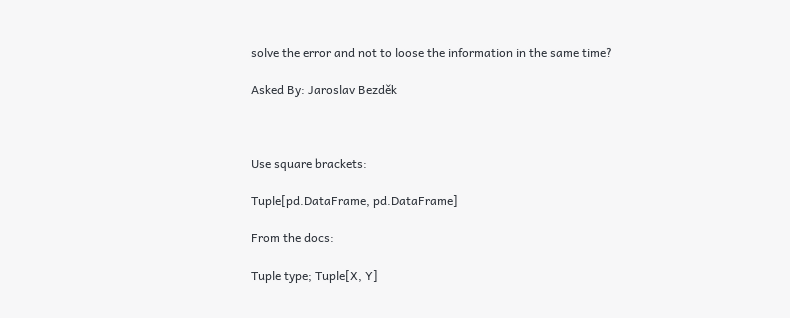solve the error and not to loose the information in the same time?

Asked By: Jaroslav Bezděk



Use square brackets:

Tuple[pd.DataFrame, pd.DataFrame]

From the docs:

Tuple type; Tuple[X, Y]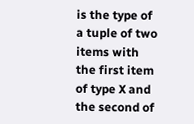is the type of a tuple of two items with the first item of type X and the second of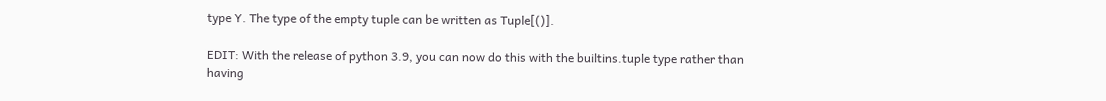type Y. The type of the empty tuple can be written as Tuple[()].

EDIT: With the release of python 3.9, you can now do this with the builtins.tuple type rather than having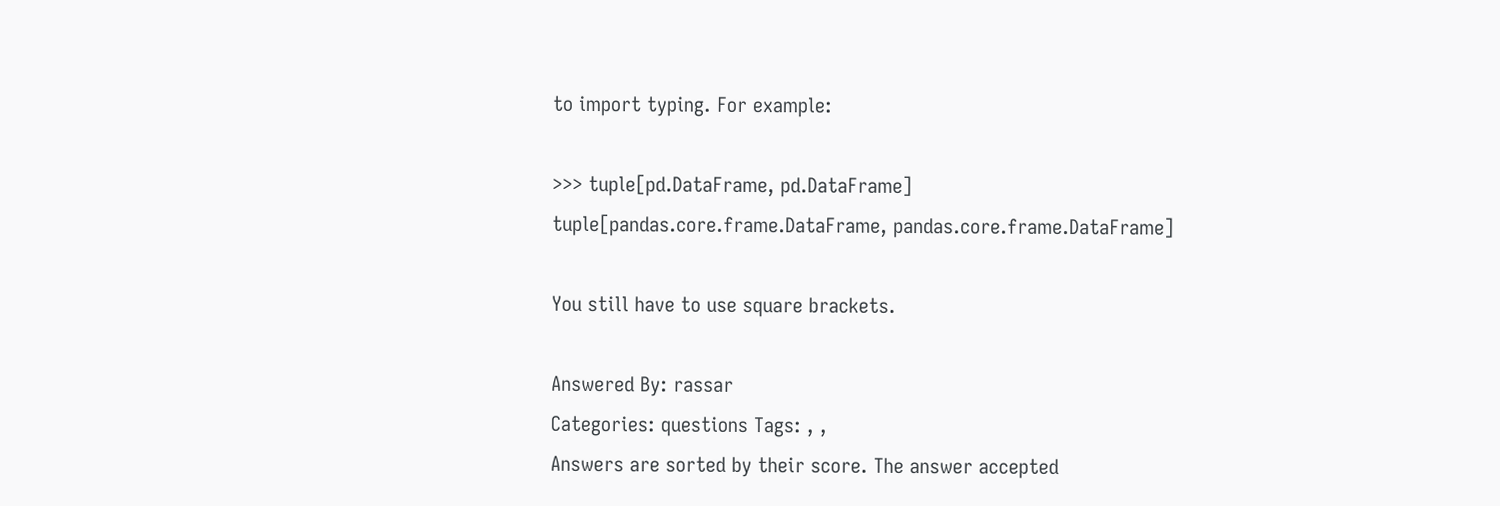to import typing. For example:

>>> tuple[pd.DataFrame, pd.DataFrame]
tuple[pandas.core.frame.DataFrame, pandas.core.frame.DataFrame]

You still have to use square brackets.

Answered By: rassar
Categories: questions Tags: , ,
Answers are sorted by their score. The answer accepted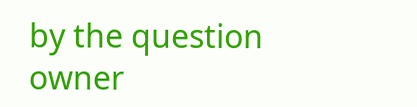by the question owner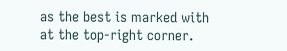as the best is marked with
at the top-right corner.